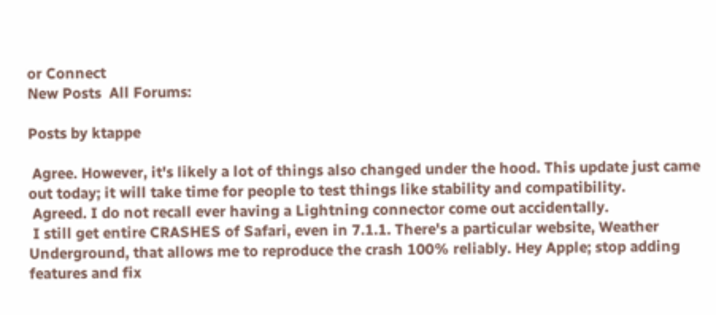or Connect
New Posts  All Forums:

Posts by ktappe

 Agree. However, it's likely a lot of things also changed under the hood. This update just came out today; it will take time for people to test things like stability and compatibility.
 Agreed. I do not recall ever having a Lightning connector come out accidentally.
 I still get entire CRASHES of Safari, even in 7.1.1. There's a particular website, Weather Underground, that allows me to reproduce the crash 100% reliably. Hey Apple; stop adding features and fix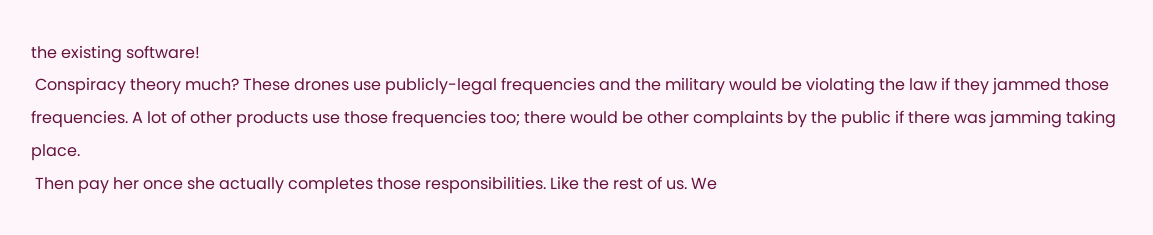the existing software!
 Conspiracy theory much? These drones use publicly-legal frequencies and the military would be violating the law if they jammed those frequencies. A lot of other products use those frequencies too; there would be other complaints by the public if there was jamming taking place.
 Then pay her once she actually completes those responsibilities. Like the rest of us. We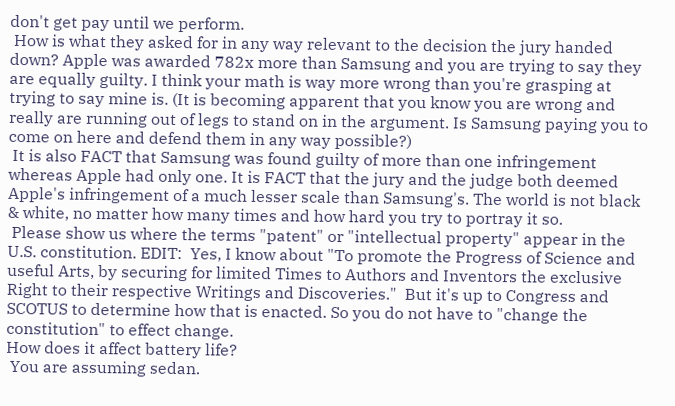don't get pay until we perform.
 How is what they asked for in any way relevant to the decision the jury handed down? Apple was awarded 782x more than Samsung and you are trying to say they are equally guilty. I think your math is way more wrong than you're grasping at trying to say mine is. (It is becoming apparent that you know you are wrong and really are running out of legs to stand on in the argument. Is Samsung paying you to come on here and defend them in any way possible?)
 It is also FACT that Samsung was found guilty of more than one infringement whereas Apple had only one. It is FACT that the jury and the judge both deemed Apple's infringement of a much lesser scale than Samsung's. The world is not black & white, no matter how many times and how hard you try to portray it so.
 Please show us where the terms "patent" or "intellectual property" appear in the U.S. constitution. EDIT:  Yes, I know about "To promote the Progress of Science and useful Arts, by securing for limited Times to Authors and Inventors the exclusive Right to their respective Writings and Discoveries."  But it's up to Congress and SCOTUS to determine how that is enacted. So you do not have to "change the constitution" to effect change.
How does it affect battery life?
 You are assuming sedan.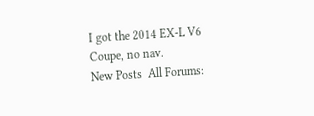I got the 2014 EX-L V6 Coupe, no nav.
New Posts  All Forums: